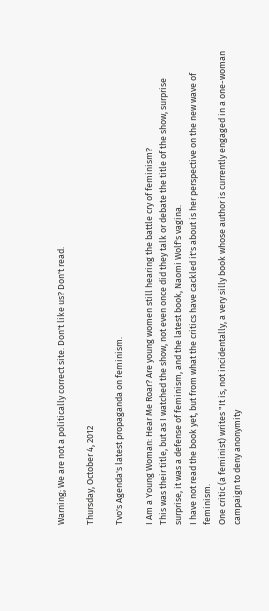Warning; We are not a politically correct site. Don't like us? Don't read.

Thursday, October 4, 2012

Tvo's Agenda's latest propaganda on feminism.

I Am a Young Woman: Hear Me Roar? Are young women still hearing the battle cry of feminism?
This was their title, but as I watched the show, not even once did they talk or debate the title of the show, surprise surprise, it was a defense of feminism, and the latest book, Naomi Wolf's vagina.
I have not read the book yet, but from what the critics have cackled it's about is her perspective on the new wave of feminism.
One critic (a feminist) writes "It is, not incidentally, a very silly book whose author is currently engaged in a one-woman campaign to deny anonymity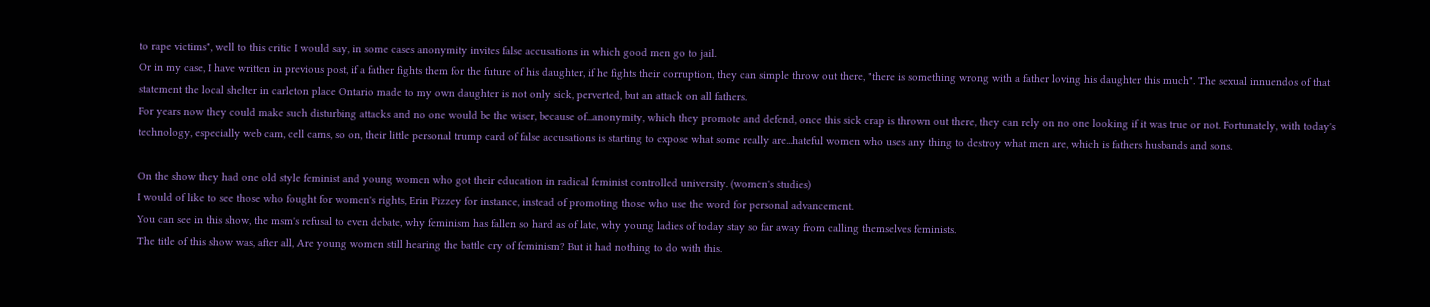to rape victims", well to this critic I would say, in some cases anonymity invites false accusations in which good men go to jail.
Or in my case, I have written in previous post, if a father fights them for the future of his daughter, if he fights their corruption, they can simple throw out there, "there is something wrong with a father loving his daughter this much". The sexual innuendos of that statement the local shelter in carleton place Ontario made to my own daughter is not only sick, perverted, but an attack on all fathers.
For years now they could make such disturbing attacks and no one would be the wiser, because of...anonymity, which they promote and defend, once this sick crap is thrown out there, they can rely on no one looking if it was true or not. Fortunately, with today's technology, especially web cam, cell cams, so on, their little personal trump card of false accusations is starting to expose what some really are...hateful women who uses any thing to destroy what men are, which is fathers husbands and sons.

On the show they had one old style feminist and young women who got their education in radical feminist controlled university. (women's studies)
I would of like to see those who fought for women's rights, Erin Pizzey for instance, instead of promoting those who use the word for personal advancement.
You can see in this show, the msm's refusal to even debate, why feminism has fallen so hard as of late, why young ladies of today stay so far away from calling themselves feminists.
The title of this show was, after all, Are young women still hearing the battle cry of feminism? But it had nothing to do with this.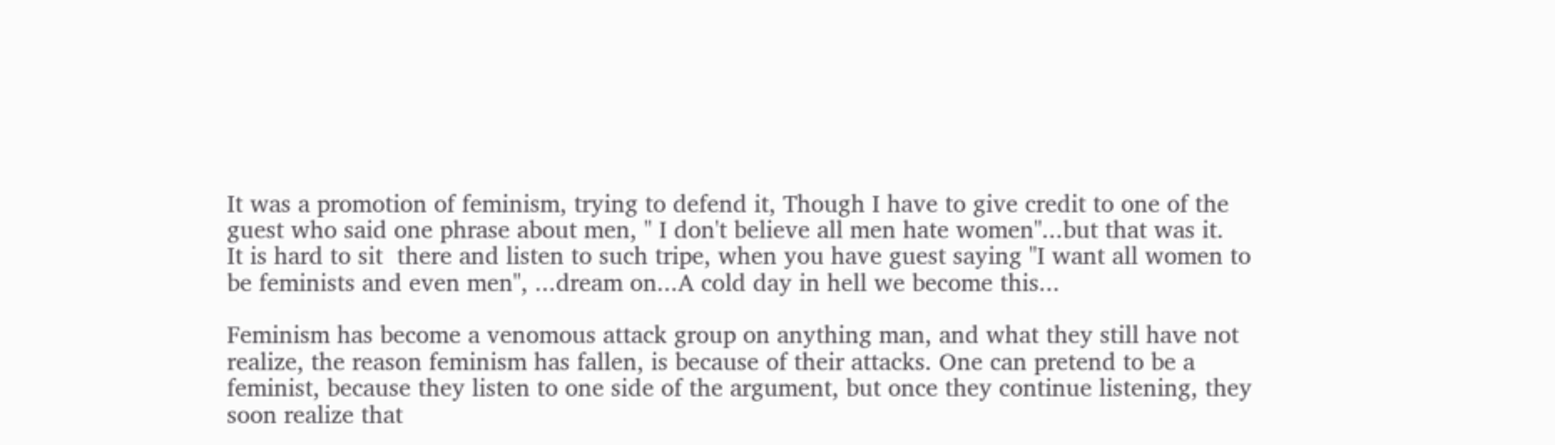It was a promotion of feminism, trying to defend it, Though I have to give credit to one of the guest who said one phrase about men, " I don't believe all men hate women"...but that was it.
It is hard to sit  there and listen to such tripe, when you have guest saying "I want all women to be feminists and even men", ...dream on...A cold day in hell we become this...

Feminism has become a venomous attack group on anything man, and what they still have not realize, the reason feminism has fallen, is because of their attacks. One can pretend to be a feminist, because they listen to one side of the argument, but once they continue listening, they soon realize that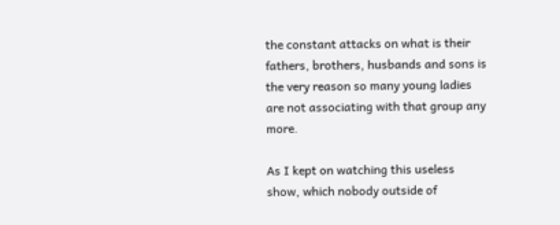the constant attacks on what is their fathers, brothers, husbands and sons is the very reason so many young ladies are not associating with that group any more.

As I kept on watching this useless show, which nobody outside of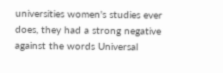universities women's studies ever does, they had a strong negative against the words Universal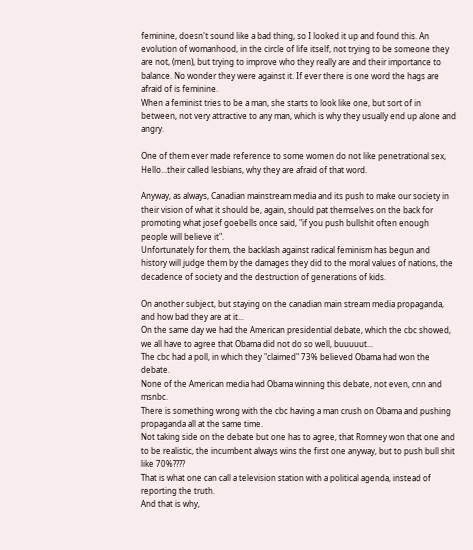feminine, doesn't sound like a bad thing, so I looked it up and found this. An evolution of womanhood, in the circle of life itself, not trying to be someone they are not, (men), but trying to improve who they really are and their importance to balance. No wonder they were against it. If ever there is one word the hags are afraid of is feminine.
When a feminist tries to be a man, she starts to look like one, but sort of in between, not very attractive to any man, which is why they usually end up alone and angry.

One of them ever made reference to some women do not like penetrational sex, Hello...their called lesbians, why they are afraid of that word.

Anyway, as always, Canadian mainstream media and its push to make our society in their vision of what it should be, again, should pat themselves on the back for promoting what josef goebells once said, "if you push bullshit often enough people will believe it".
Unfortunately for them, the backlash against radical feminism has begun and history will judge them by the damages they did to the moral values of nations, the decadence of society and the destruction of generations of kids.

On another subject, but staying on the canadian main stream media propaganda, and how bad they are at it...
On the same day we had the American presidential debate, which the cbc showed, we all have to agree that Obama did not do so well, buuuuut...
The cbc had a poll, in which they "claimed" 73% believed Obama had won the debate.
None of the American media had Obama winning this debate, not even, cnn and msnbc.
There is something wrong with the cbc having a man crush on Obama and pushing propaganda all at the same time.
Not taking side on the debate but one has to agree, that Romney won that one and to be realistic, the incumbent always wins the first one anyway, but to push bull shit like 70%????
That is what one can call a television station with a political agenda, instead of reporting the truth.
And that is why,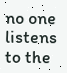no one listens to the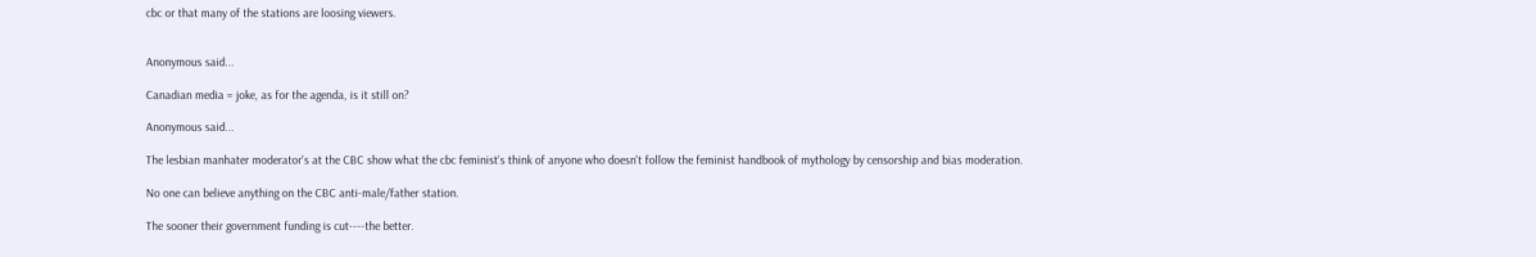cbc or that many of the stations are loosing viewers.


Anonymous said...

Canadian media = joke, as for the agenda, is it still on?

Anonymous said...

The lesbian manhater moderator's at the CBC show what the cbc feminist's think of anyone who doesn't follow the feminist handbook of mythology by censorship and bias moderation.

No one can believe anything on the CBC anti-male/father station.

The sooner their government funding is cut----the better.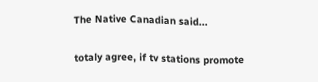The Native Canadian said...

totaly agree, if tv stations promote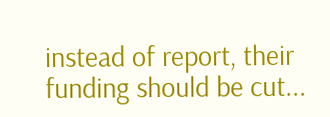instead of report, their funding should be cut...